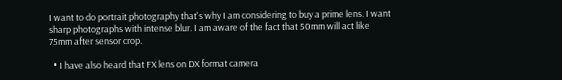I want to do portrait photography that's why I am considering to buy a prime lens. I want sharp photographs with intense blur. I am aware of the fact that 50mm will act like 75mm after sensor crop.

  • I have also heard that FX lens on DX format camera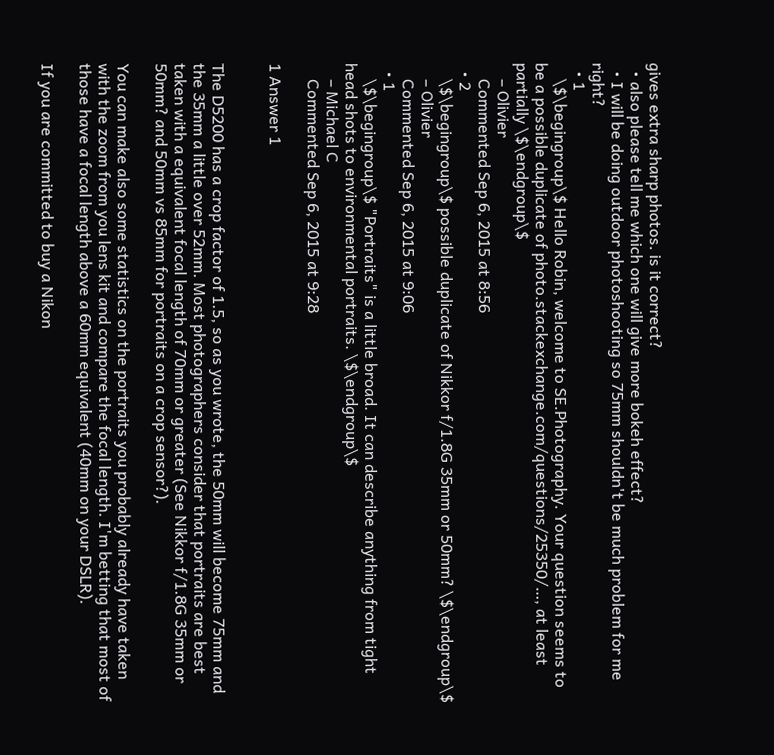gives extra sharp photos. is it correct?
  • also please tell me which one will give more bokeh effect?
  • I will be doing outdoor photoshooting so 75mm shouldn't be much problem for me right?
  • 1
    \$\begingroup\$ Hello Robin, welcome to SE.Photography. Your question seems to be a possible duplicate of photo.stackexchange.com/questions/25350/…, at least partially \$\endgroup\$
    – Olivier
    Commented Sep 6, 2015 at 8:56
  • 2
    \$\begingroup\$ possible duplicate of Nikkor f/1.8G 35mm or 50mm? \$\endgroup\$
    – Olivier
    Commented Sep 6, 2015 at 9:06
  • 1
    \$\begingroup\$ "Portraits" is a little broad. It can describe anything from tight head shots to environmental portraits. \$\endgroup\$
    – Michael C
    Commented Sep 6, 2015 at 9:28

1 Answer 1


The D5200 has a crop factor of 1.5, so as you wrote, the 50mm will become 75mm and the 35mm a little over 52mm. Most photographers consider that portraits are best taken with a equivalent focal length of 70mm or greater (See Nikkor f/1.8G 35mm or 50mm? and 50mm vs 85mm for portraits on a crop sensor?).

You can make also some statistics on the portraits you probably already have taken with the zoom from you lens kit and compare the focal length. I'm betting that most of those have a focal length above a 60mm equivalent (40mm on your DSLR).

If you are committed to buy a Nikon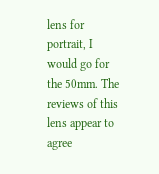lens for portrait, I would go for the 50mm. The reviews of this lens appear to agree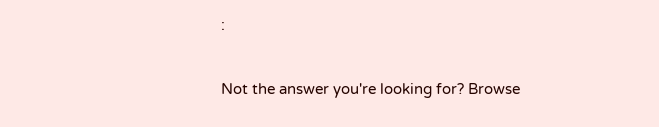:


Not the answer you're looking for? Browse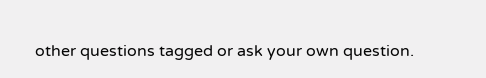other questions tagged or ask your own question.